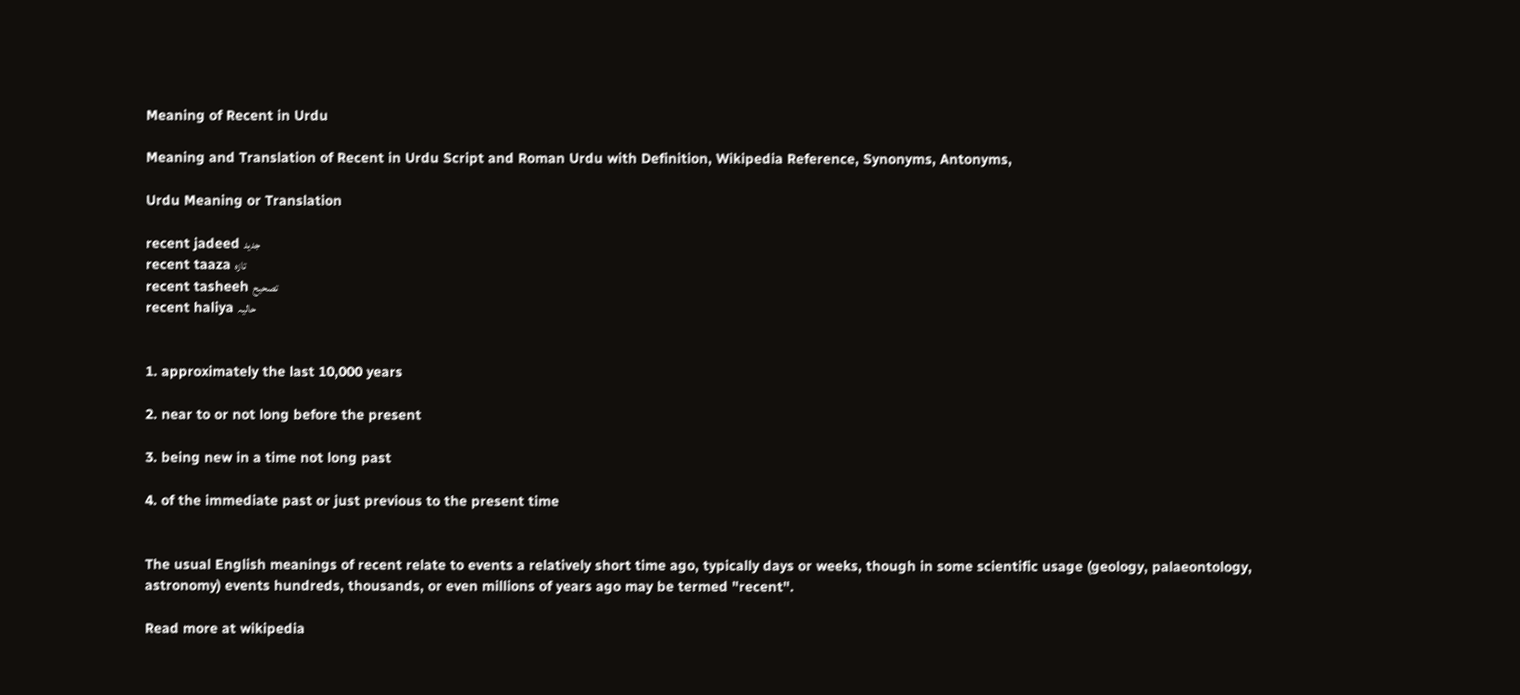Meaning of Recent in Urdu

Meaning and Translation of Recent in Urdu Script and Roman Urdu with Definition, Wikipedia Reference, Synonyms, Antonyms,

Urdu Meaning or Translation

recent jadeed جديد
recent taaza تازہ
recent tasheeh تصحيح
recent haliya حاليہ


1. approximately the last 10,000 years

2. near to or not long before the present

3. being new in a time not long past

4. of the immediate past or just previous to the present time


The usual English meanings of recent relate to events a relatively short time ago, typically days or weeks, though in some scientific usage (geology, palaeontology, astronomy) events hundreds, thousands, or even millions of years ago may be termed "recent".

Read more at wikipedia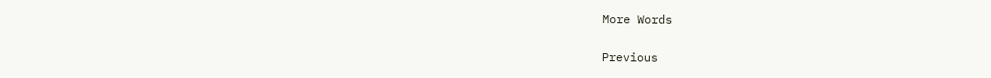More Words

Previous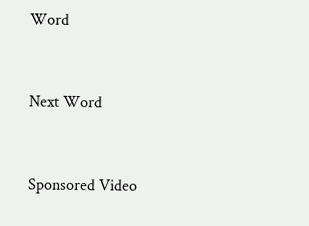Word


Next Word


Sponsored Video